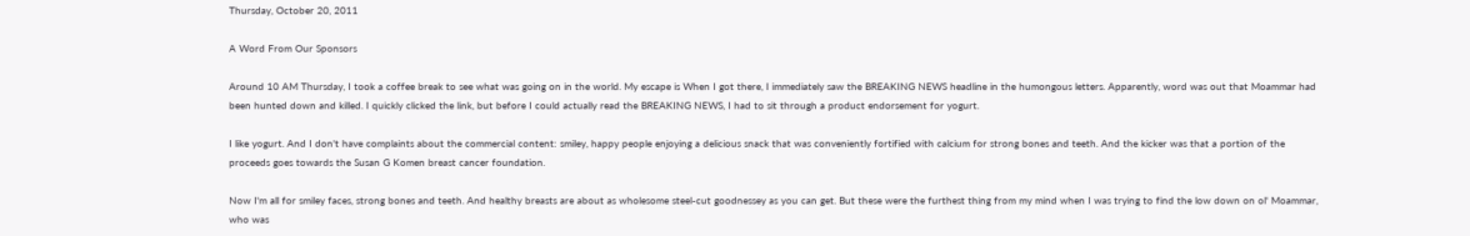Thursday, October 20, 2011

A Word From Our Sponsors

Around 10 AM Thursday, I took a coffee break to see what was going on in the world. My escape is When I got there, I immediately saw the BREAKING NEWS headline in the humongous letters. Apparently, word was out that Moammar had been hunted down and killed. I quickly clicked the link, but before I could actually read the BREAKING NEWS, I had to sit through a product endorsement for yogurt.

I like yogurt. And I don't have complaints about the commercial content: smiley, happy people enjoying a delicious snack that was conveniently fortified with calcium for strong bones and teeth. And the kicker was that a portion of the proceeds goes towards the Susan G Komen breast cancer foundation.

Now I'm all for smiley faces, strong bones and teeth. And healthy breasts are about as wholesome steel-cut goodnessey as you can get. But these were the furthest thing from my mind when I was trying to find the low down on ol' Moammar, who was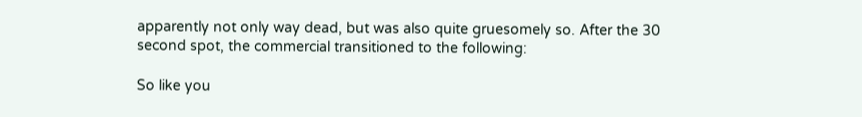apparently not only way dead, but was also quite gruesomely so. After the 30 second spot, the commercial transitioned to the following:

So like you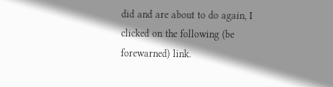did and are about to do again, I clicked on the following (be forewarned) link.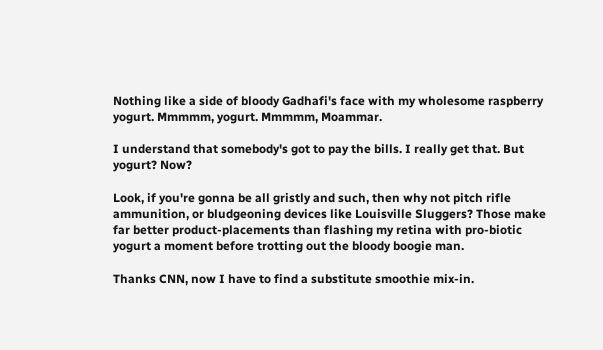Nothing like a side of bloody Gadhafi's face with my wholesome raspberry yogurt. Mmmmm, yogurt. Mmmmm, Moammar.

I understand that somebody's got to pay the bills. I really get that. But yogurt? Now?

Look, if you're gonna be all gristly and such, then why not pitch rifle ammunition, or bludgeoning devices like Louisville Sluggers? Those make far better product-placements than flashing my retina with pro-biotic yogurt a moment before trotting out the bloody boogie man.

Thanks CNN, now I have to find a substitute smoothie mix-in.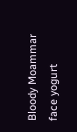Bloody Moammar face yogurt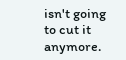isn't going to cut it anymore.